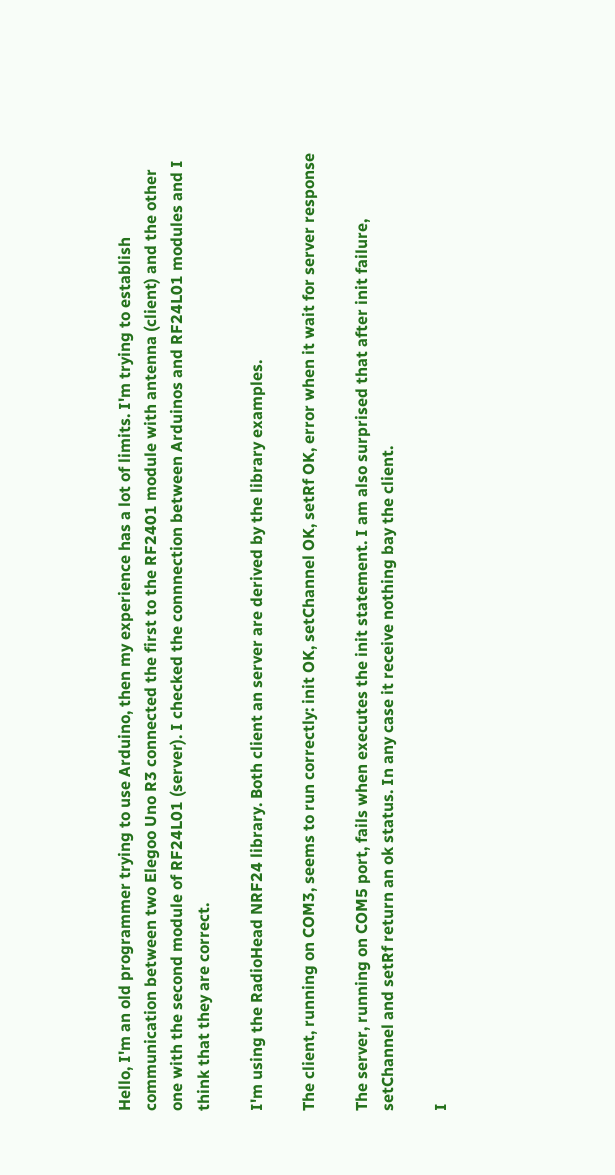Hello, I'm an old programmer trying to use Arduino, then my experience has a lot of limits. I'm trying to establish communication between two Elegoo Uno R3 connected the first to the RF2401 module with antenna (client) and the other one with the second module of RF24L01 (server). I checked the connnection between Arduinos and RF24L01 modules and I think that they are correct.

I'm using the RadioHead NRF24 library. Both client an server are derived by the library examples.

The client, running on COM3, seems to run correctly: init OK, setChannel OK, setRf OK, error when it wait for server response

The server, running on COM5 port, fails when executes the init statement. I am also surprised that after init failure, setChannel and setRf return an ok status. In any case it receive nothing bay the client.

I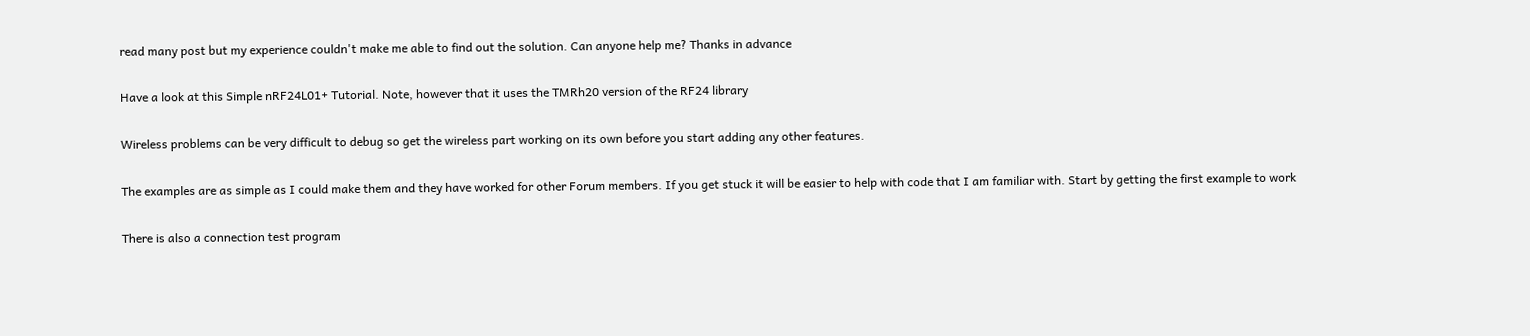read many post but my experience couldn't make me able to find out the solution. Can anyone help me? Thanks in advance

Have a look at this Simple nRF24L01+ Tutorial. Note, however that it uses the TMRh20 version of the RF24 library

Wireless problems can be very difficult to debug so get the wireless part working on its own before you start adding any other features.

The examples are as simple as I could make them and they have worked for other Forum members. If you get stuck it will be easier to help with code that I am familiar with. Start by getting the first example to work

There is also a connection test program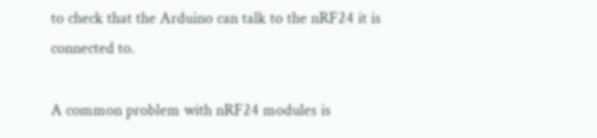to check that the Arduino can talk to the nRF24 it is connected to.

A common problem with nRF24 modules is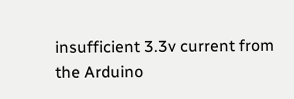insufficient 3.3v current from the Arduino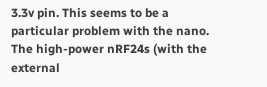3.3v pin. This seems to be a particular problem with the nano. The high-power nRF24s (with the external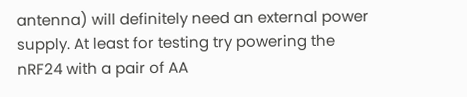antenna) will definitely need an external power supply. At least for testing try powering the nRF24 with a pair of AA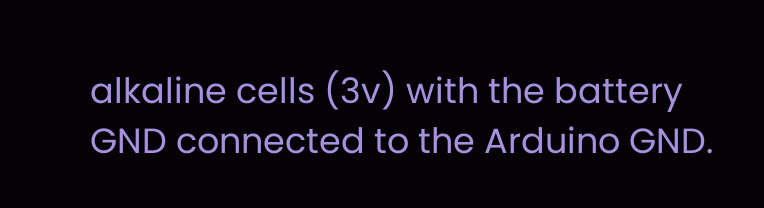alkaline cells (3v) with the battery GND connected to the Arduino GND.